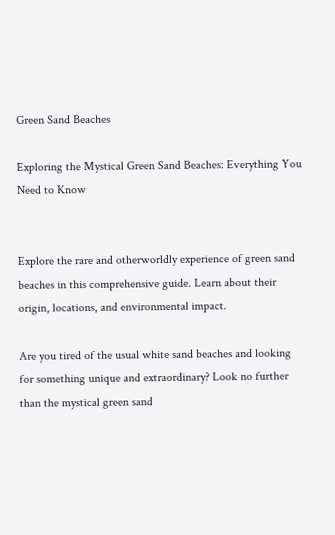Green Sand Beaches

Exploring the Mystical Green Sand Beaches: Everything You Need to Know


Explore the rare and otherworldly experience of green sand beaches in this comprehensive guide. Learn about their origin, locations, and environmental impact.

Are you tired of the usual white sand beaches and looking for something unique and extraordinary? Look no further than the mystical green sand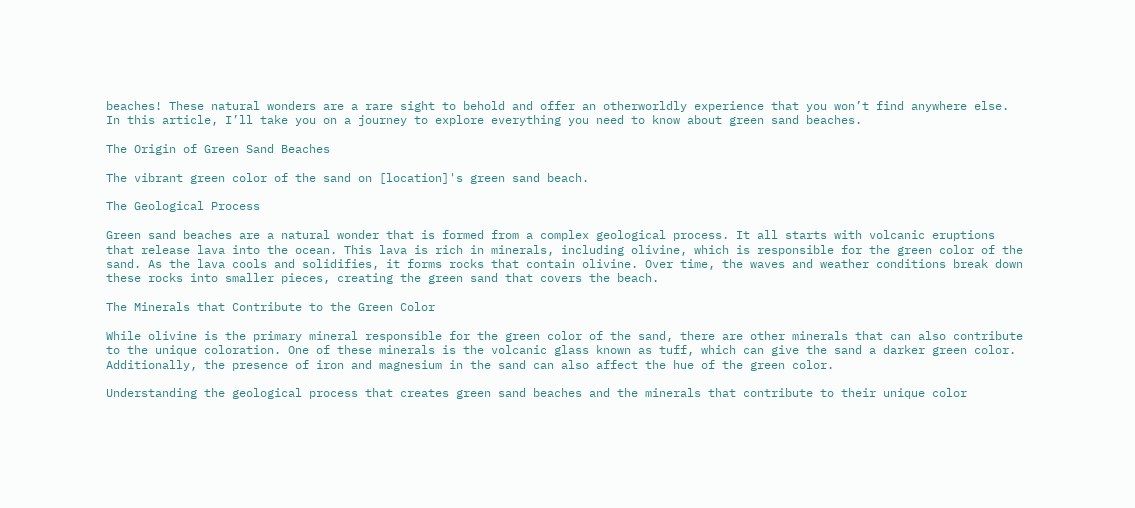beaches! These natural wonders are a rare sight to behold and offer an otherworldly experience that you won’t find anywhere else. In this article, I’ll take you on a journey to explore everything you need to know about green sand beaches.

The Origin of Green Sand Beaches

The vibrant green color of the sand on [location]'s green sand beach.

The Geological Process

Green sand beaches are a natural wonder that is formed from a complex geological process. It all starts with volcanic eruptions that release lava into the ocean. This lava is rich in minerals, including olivine, which is responsible for the green color of the sand. As the lava cools and solidifies, it forms rocks that contain olivine. Over time, the waves and weather conditions break down these rocks into smaller pieces, creating the green sand that covers the beach.

The Minerals that Contribute to the Green Color

While olivine is the primary mineral responsible for the green color of the sand, there are other minerals that can also contribute to the unique coloration. One of these minerals is the volcanic glass known as tuff, which can give the sand a darker green color. Additionally, the presence of iron and magnesium in the sand can also affect the hue of the green color.

Understanding the geological process that creates green sand beaches and the minerals that contribute to their unique color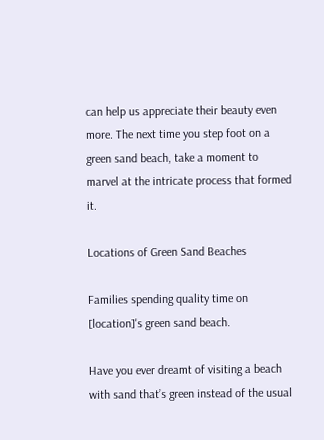can help us appreciate their beauty even more. The next time you step foot on a green sand beach, take a moment to marvel at the intricate process that formed it.

Locations of Green Sand Beaches

Families spending quality time on [location]'s green sand beach.

Have you ever dreamt of visiting a beach with sand that’s green instead of the usual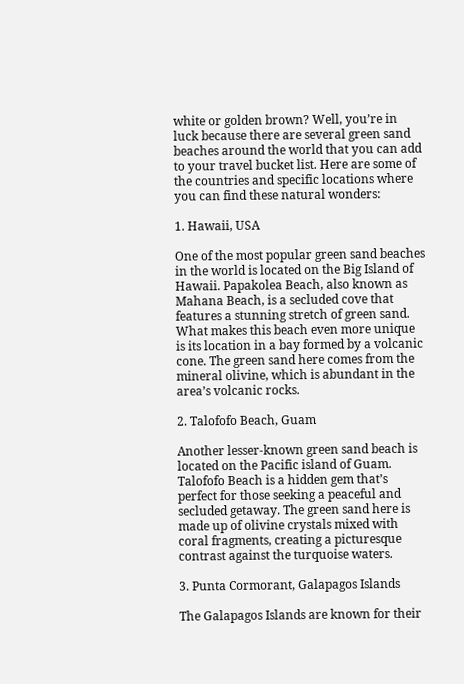white or golden brown? Well, you’re in luck because there are several green sand beaches around the world that you can add to your travel bucket list. Here are some of the countries and specific locations where you can find these natural wonders:

1. Hawaii, USA

One of the most popular green sand beaches in the world is located on the Big Island of Hawaii. Papakolea Beach, also known as Mahana Beach, is a secluded cove that features a stunning stretch of green sand. What makes this beach even more unique is its location in a bay formed by a volcanic cone. The green sand here comes from the mineral olivine, which is abundant in the area’s volcanic rocks.

2. Talofofo Beach, Guam

Another lesser-known green sand beach is located on the Pacific island of Guam. Talofofo Beach is a hidden gem that’s perfect for those seeking a peaceful and secluded getaway. The green sand here is made up of olivine crystals mixed with coral fragments, creating a picturesque contrast against the turquoise waters.

3. Punta Cormorant, Galapagos Islands

The Galapagos Islands are known for their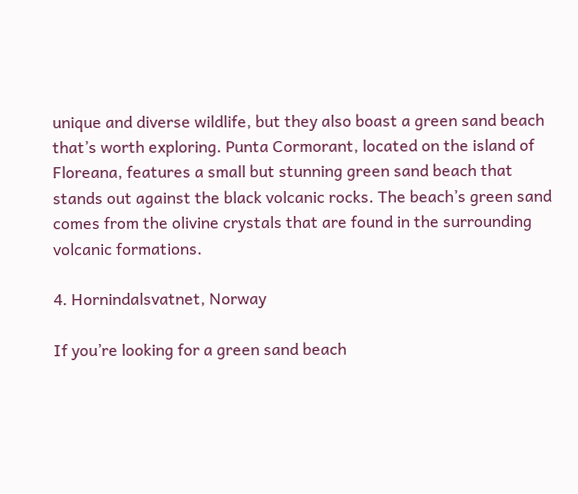unique and diverse wildlife, but they also boast a green sand beach that’s worth exploring. Punta Cormorant, located on the island of Floreana, features a small but stunning green sand beach that stands out against the black volcanic rocks. The beach’s green sand comes from the olivine crystals that are found in the surrounding volcanic formations.

4. Hornindalsvatnet, Norway

If you’re looking for a green sand beach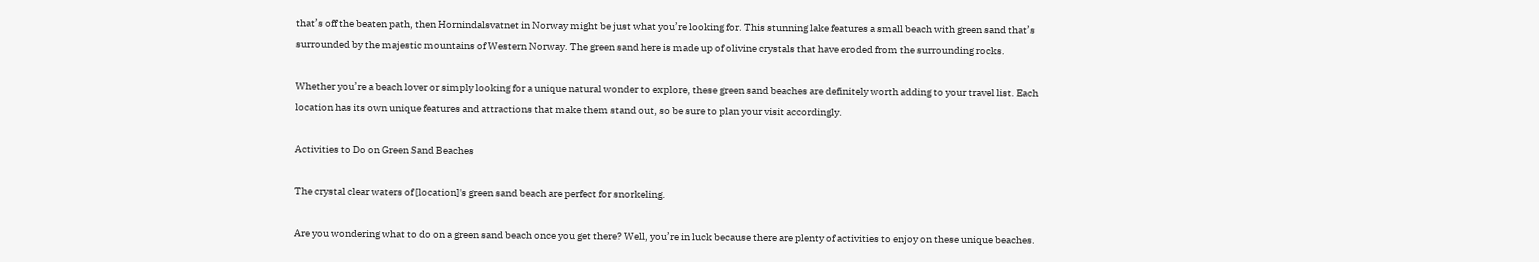that’s off the beaten path, then Hornindalsvatnet in Norway might be just what you’re looking for. This stunning lake features a small beach with green sand that’s surrounded by the majestic mountains of Western Norway. The green sand here is made up of olivine crystals that have eroded from the surrounding rocks.

Whether you’re a beach lover or simply looking for a unique natural wonder to explore, these green sand beaches are definitely worth adding to your travel list. Each location has its own unique features and attractions that make them stand out, so be sure to plan your visit accordingly.

Activities to Do on Green Sand Beaches

The crystal clear waters of [location]'s green sand beach are perfect for snorkeling.

Are you wondering what to do on a green sand beach once you get there? Well, you’re in luck because there are plenty of activities to enjoy on these unique beaches.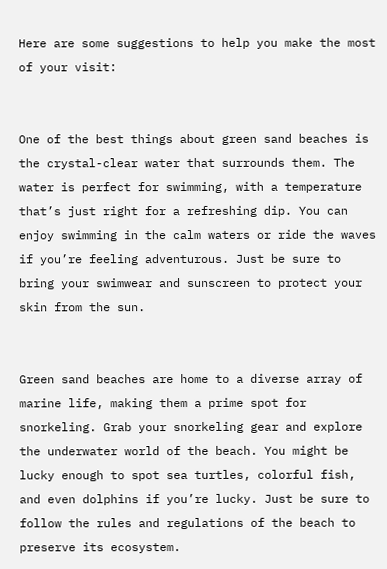Here are some suggestions to help you make the most of your visit:


One of the best things about green sand beaches is the crystal-clear water that surrounds them. The water is perfect for swimming, with a temperature that’s just right for a refreshing dip. You can enjoy swimming in the calm waters or ride the waves if you’re feeling adventurous. Just be sure to bring your swimwear and sunscreen to protect your skin from the sun.


Green sand beaches are home to a diverse array of marine life, making them a prime spot for snorkeling. Grab your snorkeling gear and explore the underwater world of the beach. You might be lucky enough to spot sea turtles, colorful fish, and even dolphins if you’re lucky. Just be sure to follow the rules and regulations of the beach to preserve its ecosystem.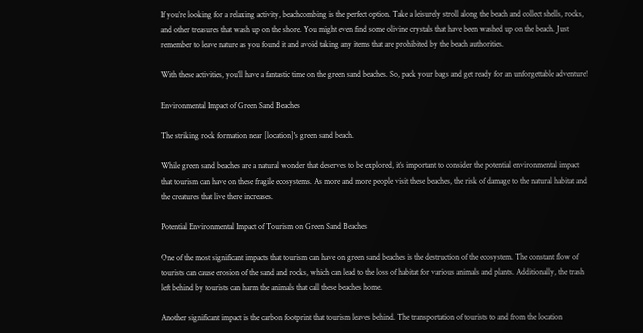If you’re looking for a relaxing activity, beachcombing is the perfect option. Take a leisurely stroll along the beach and collect shells, rocks, and other treasures that wash up on the shore. You might even find some olivine crystals that have been washed up on the beach. Just remember to leave nature as you found it and avoid taking any items that are prohibited by the beach authorities.

With these activities, you’ll have a fantastic time on the green sand beaches. So, pack your bags and get ready for an unforgettable adventure!

Environmental Impact of Green Sand Beaches

The striking rock formation near [location]'s green sand beach.

While green sand beaches are a natural wonder that deserves to be explored, it’s important to consider the potential environmental impact that tourism can have on these fragile ecosystems. As more and more people visit these beaches, the risk of damage to the natural habitat and the creatures that live there increases.

Potential Environmental Impact of Tourism on Green Sand Beaches

One of the most significant impacts that tourism can have on green sand beaches is the destruction of the ecosystem. The constant flow of tourists can cause erosion of the sand and rocks, which can lead to the loss of habitat for various animals and plants. Additionally, the trash left behind by tourists can harm the animals that call these beaches home.

Another significant impact is the carbon footprint that tourism leaves behind. The transportation of tourists to and from the location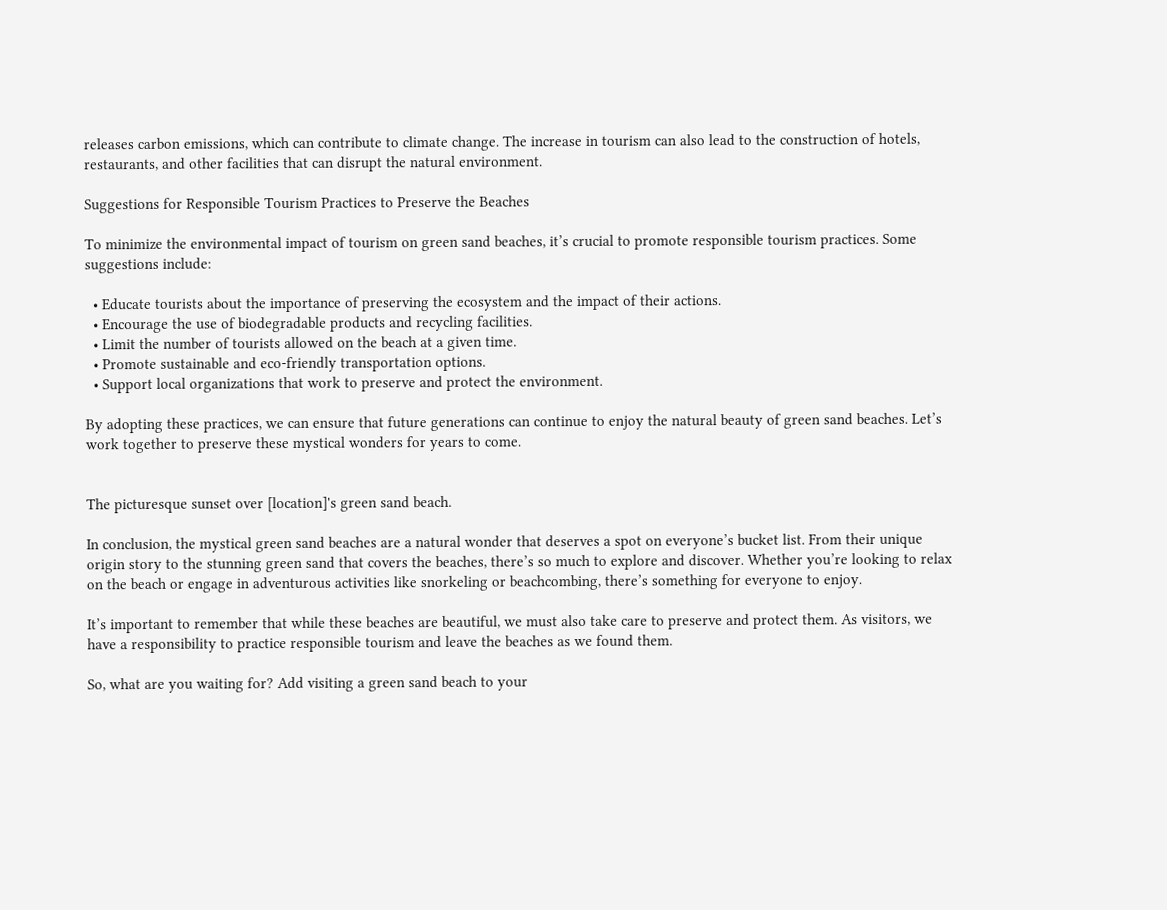releases carbon emissions, which can contribute to climate change. The increase in tourism can also lead to the construction of hotels, restaurants, and other facilities that can disrupt the natural environment.

Suggestions for Responsible Tourism Practices to Preserve the Beaches

To minimize the environmental impact of tourism on green sand beaches, it’s crucial to promote responsible tourism practices. Some suggestions include:

  • Educate tourists about the importance of preserving the ecosystem and the impact of their actions.
  • Encourage the use of biodegradable products and recycling facilities.
  • Limit the number of tourists allowed on the beach at a given time.
  • Promote sustainable and eco-friendly transportation options.
  • Support local organizations that work to preserve and protect the environment.

By adopting these practices, we can ensure that future generations can continue to enjoy the natural beauty of green sand beaches. Let’s work together to preserve these mystical wonders for years to come.


The picturesque sunset over [location]'s green sand beach.

In conclusion, the mystical green sand beaches are a natural wonder that deserves a spot on everyone’s bucket list. From their unique origin story to the stunning green sand that covers the beaches, there’s so much to explore and discover. Whether you’re looking to relax on the beach or engage in adventurous activities like snorkeling or beachcombing, there’s something for everyone to enjoy.

It’s important to remember that while these beaches are beautiful, we must also take care to preserve and protect them. As visitors, we have a responsibility to practice responsible tourism and leave the beaches as we found them.

So, what are you waiting for? Add visiting a green sand beach to your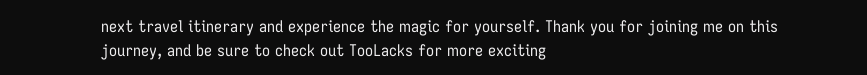next travel itinerary and experience the magic for yourself. Thank you for joining me on this journey, and be sure to check out TooLacks for more exciting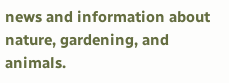news and information about nature, gardening, and animals.